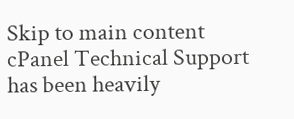Skip to main content
cPanel Technical Support has been heavily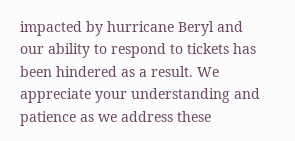impacted by hurricane Beryl and our ability to respond to tickets has been hindered as a result. We appreciate your understanding and patience as we address these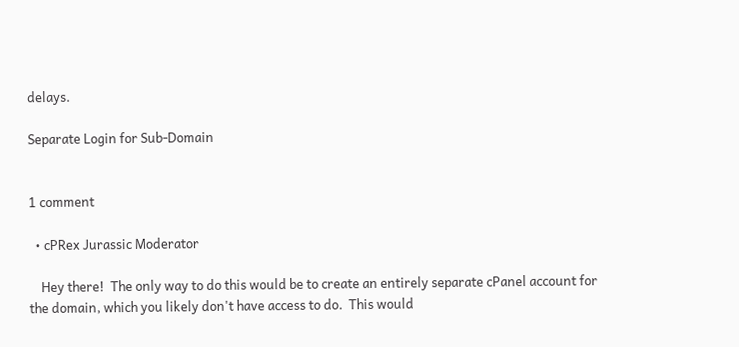delays.

Separate Login for Sub-Domain


1 comment

  • cPRex Jurassic Moderator

    Hey there!  The only way to do this would be to create an entirely separate cPanel account for the domain, which you likely don't have access to do.  This would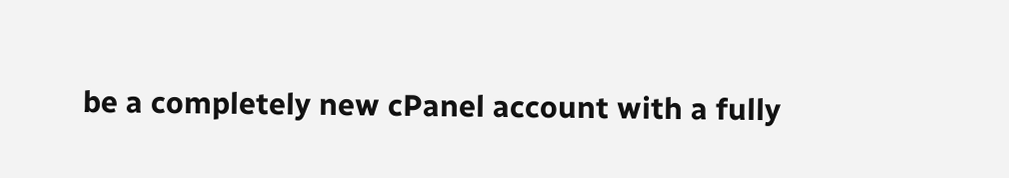be a completely new cPanel account with a fully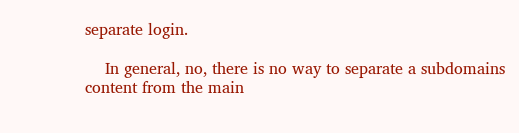separate login.

    In general, no, there is no way to separate a subdomains content from the main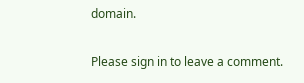domain.


Please sign in to leave a comment.